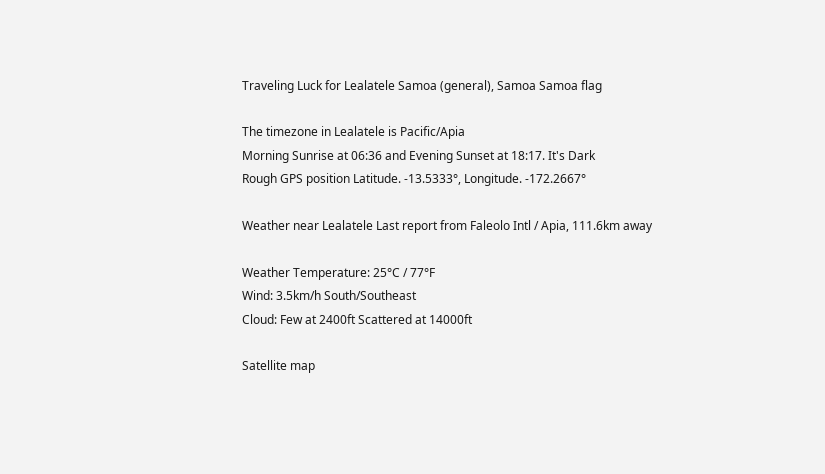Traveling Luck for Lealatele Samoa (general), Samoa Samoa flag

The timezone in Lealatele is Pacific/Apia
Morning Sunrise at 06:36 and Evening Sunset at 18:17. It's Dark
Rough GPS position Latitude. -13.5333°, Longitude. -172.2667°

Weather near Lealatele Last report from Faleolo Intl / Apia, 111.6km away

Weather Temperature: 25°C / 77°F
Wind: 3.5km/h South/Southeast
Cloud: Few at 2400ft Scattered at 14000ft

Satellite map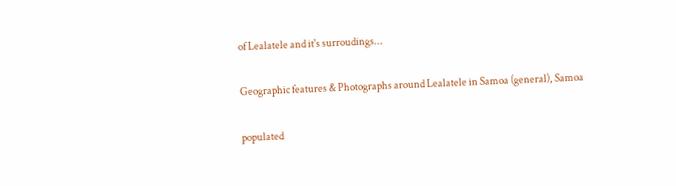of Lealatele and it's surroudings...

Geographic features & Photographs around Lealatele in Samoa (general), Samoa

populated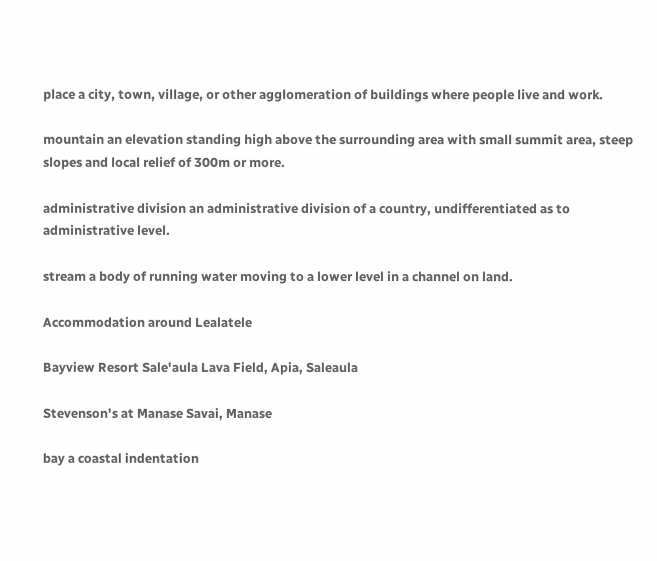place a city, town, village, or other agglomeration of buildings where people live and work.

mountain an elevation standing high above the surrounding area with small summit area, steep slopes and local relief of 300m or more.

administrative division an administrative division of a country, undifferentiated as to administrative level.

stream a body of running water moving to a lower level in a channel on land.

Accommodation around Lealatele

Bayview Resort Sale'aula Lava Field, Apia, Saleaula

Stevenson's at Manase Savai, Manase

bay a coastal indentation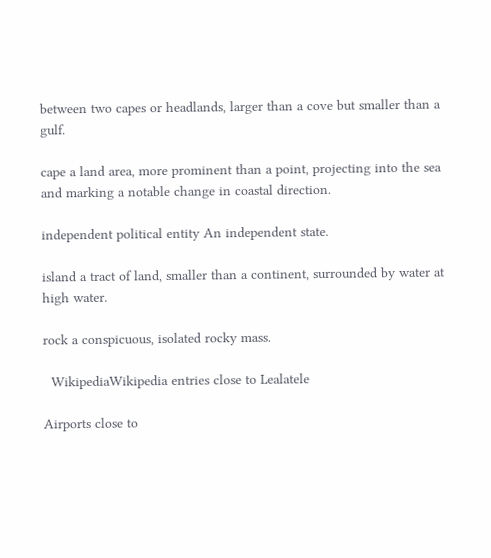between two capes or headlands, larger than a cove but smaller than a gulf.

cape a land area, more prominent than a point, projecting into the sea and marking a notable change in coastal direction.

independent political entity An independent state.

island a tract of land, smaller than a continent, surrounded by water at high water.

rock a conspicuous, isolated rocky mass.

  WikipediaWikipedia entries close to Lealatele

Airports close to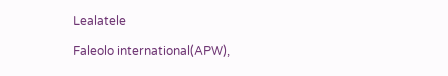Lealatele

Faleolo international(APW),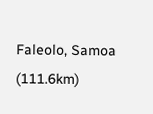Faleolo, Samoa (111.6km)